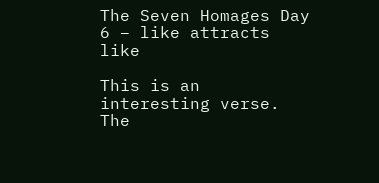The Seven Homages Day 6 – like attracts like

This is an interesting verse. The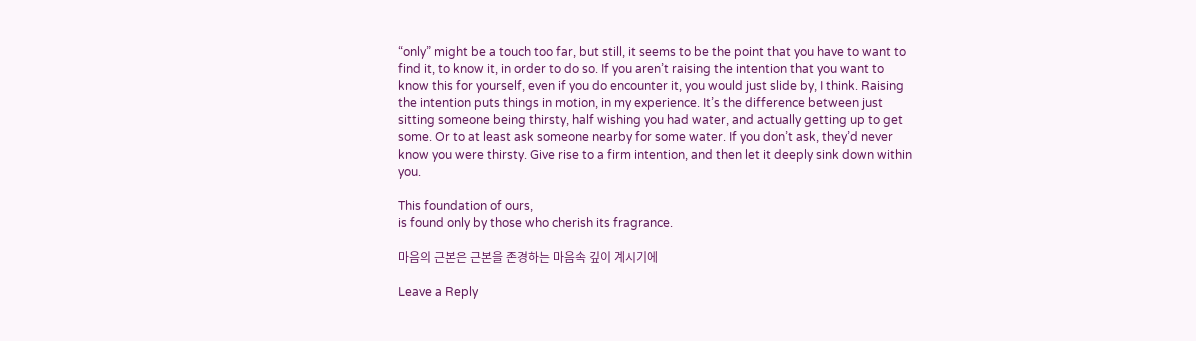“only” might be a touch too far, but still, it seems to be the point that you have to want to find it, to know it, in order to do so. If you aren’t raising the intention that you want to know this for yourself, even if you do encounter it, you would just slide by, I think. Raising the intention puts things in motion, in my experience. It’s the difference between just sitting someone being thirsty, half wishing you had water, and actually getting up to get some. Or to at least ask someone nearby for some water. If you don’t ask, they’d never know you were thirsty. Give rise to a firm intention, and then let it deeply sink down within you.

This foundation of ours,
is found only by those who cherish its fragrance.

마음의 근본은 근본을 존경하는 마음속 깊이 계시기에

Leave a Reply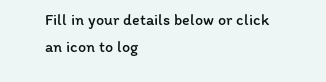Fill in your details below or click an icon to log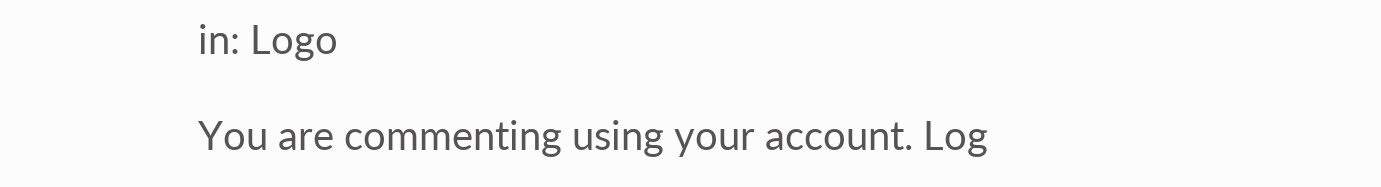in: Logo

You are commenting using your account. Log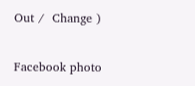Out /  Change )

Facebook photo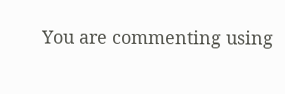You are commenting using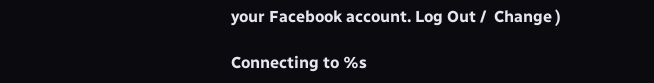your Facebook account. Log Out /  Change )

Connecting to %s